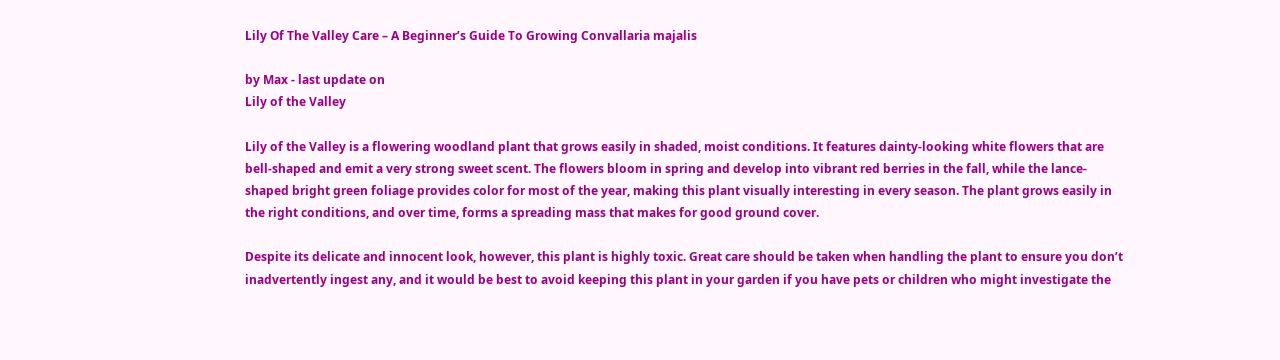Lily Of The Valley Care – A Beginner’s Guide To Growing Convallaria majalis

by Max - last update on
Lily of the Valley

Lily of the Valley is a flowering woodland plant that grows easily in shaded, moist conditions. It features dainty-looking white flowers that are bell-shaped and emit a very strong sweet scent. The flowers bloom in spring and develop into vibrant red berries in the fall, while the lance-shaped bright green foliage provides color for most of the year, making this plant visually interesting in every season. The plant grows easily in the right conditions, and over time, forms a spreading mass that makes for good ground cover.

Despite its delicate and innocent look, however, this plant is highly toxic. Great care should be taken when handling the plant to ensure you don’t inadvertently ingest any, and it would be best to avoid keeping this plant in your garden if you have pets or children who might investigate the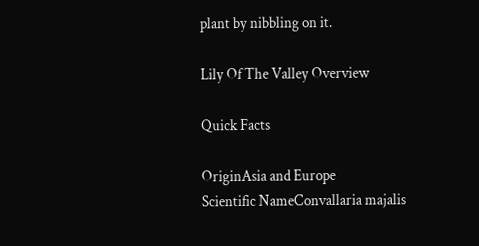plant by nibbling on it.

Lily Of The Valley Overview

Quick Facts

OriginAsia and Europe
Scientific NameConvallaria majalis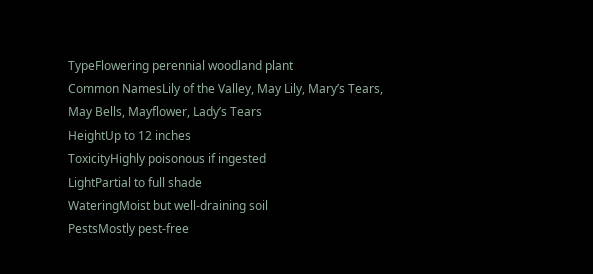TypeFlowering perennial woodland plant
Common NamesLily of the Valley, May Lily, Mary’s Tears, May Bells, Mayflower, Lady’s Tears
HeightUp to 12 inches
ToxicityHighly poisonous if ingested
LightPartial to full shade
WateringMoist but well-draining soil
PestsMostly pest-free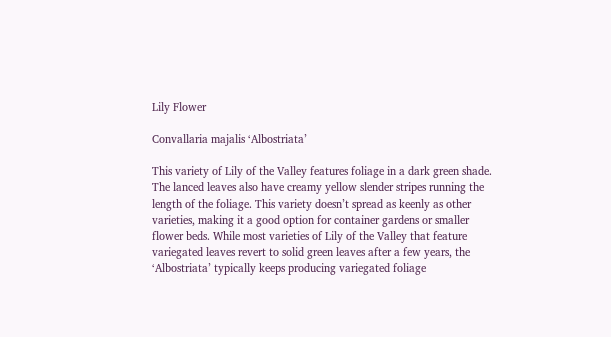Lily Flower

Convallaria majalis ‘Albostriata’

This variety of Lily of the Valley features foliage in a dark green shade. The lanced leaves also have creamy yellow slender stripes running the length of the foliage. This variety doesn’t spread as keenly as other varieties, making it a good option for container gardens or smaller flower beds. While most varieties of Lily of the Valley that feature variegated leaves revert to solid green leaves after a few years, the ‘Albostriata’ typically keeps producing variegated foliage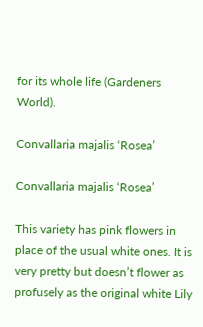for its whole life (Gardeners World).

Convallaria majalis ‘Rosea’

Convallaria majalis ‘Rosea’

This variety has pink flowers in place of the usual white ones. It is very pretty but doesn’t flower as profusely as the original white Lily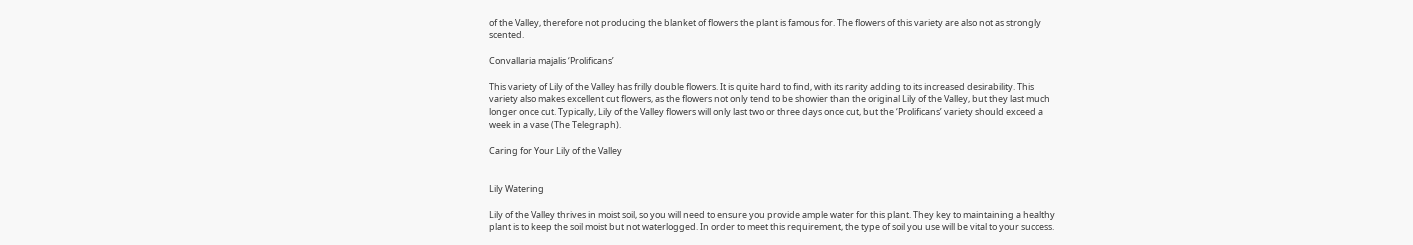of the Valley, therefore not producing the blanket of flowers the plant is famous for. The flowers of this variety are also not as strongly scented.

Convallaria majalis ‘Prolificans’

This variety of Lily of the Valley has frilly double flowers. It is quite hard to find, with its rarity adding to its increased desirability. This variety also makes excellent cut flowers, as the flowers not only tend to be showier than the original Lily of the Valley, but they last much longer once cut. Typically, Lily of the Valley flowers will only last two or three days once cut, but the ‘Prolificans’ variety should exceed a week in a vase (The Telegraph).

Caring for Your Lily of the Valley


Lily Watering

Lily of the Valley thrives in moist soil, so you will need to ensure you provide ample water for this plant. They key to maintaining a healthy plant is to keep the soil moist but not waterlogged. In order to meet this requirement, the type of soil you use will be vital to your success.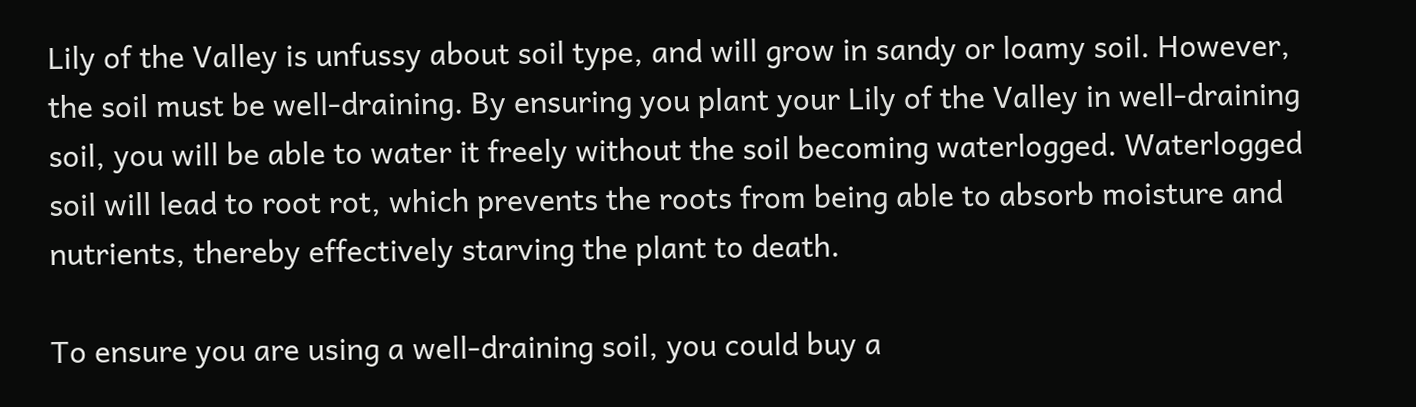Lily of the Valley is unfussy about soil type, and will grow in sandy or loamy soil. However, the soil must be well-draining. By ensuring you plant your Lily of the Valley in well-draining soil, you will be able to water it freely without the soil becoming waterlogged. Waterlogged soil will lead to root rot, which prevents the roots from being able to absorb moisture and nutrients, thereby effectively starving the plant to death.

To ensure you are using a well-draining soil, you could buy a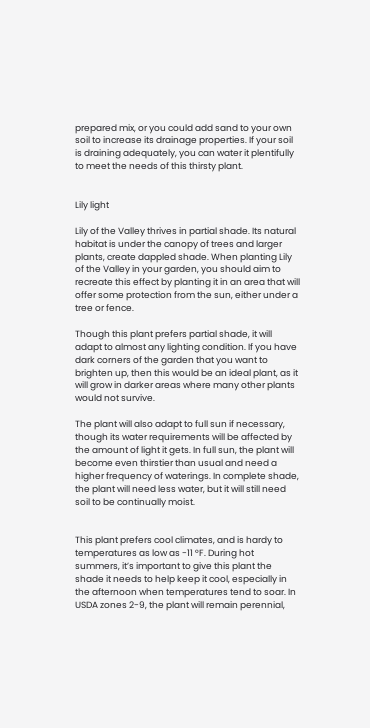prepared mix, or you could add sand to your own soil to increase its drainage properties. If your soil is draining adequately, you can water it plentifully to meet the needs of this thirsty plant.


Lily light

Lily of the Valley thrives in partial shade. Its natural habitat is under the canopy of trees and larger plants, create dappled shade. When planting Lily of the Valley in your garden, you should aim to recreate this effect by planting it in an area that will offer some protection from the sun, either under a tree or fence.

Though this plant prefers partial shade, it will adapt to almost any lighting condition. If you have dark corners of the garden that you want to brighten up, then this would be an ideal plant, as it will grow in darker areas where many other plants would not survive.

The plant will also adapt to full sun if necessary, though its water requirements will be affected by the amount of light it gets. In full sun, the plant will become even thirstier than usual and need a higher frequency of waterings. In complete shade, the plant will need less water, but it will still need soil to be continually moist.


This plant prefers cool climates, and is hardy to temperatures as low as -11 °F. During hot summers, it’s important to give this plant the shade it needs to help keep it cool, especially in the afternoon when temperatures tend to soar. In USDA zones 2-9, the plant will remain perennial,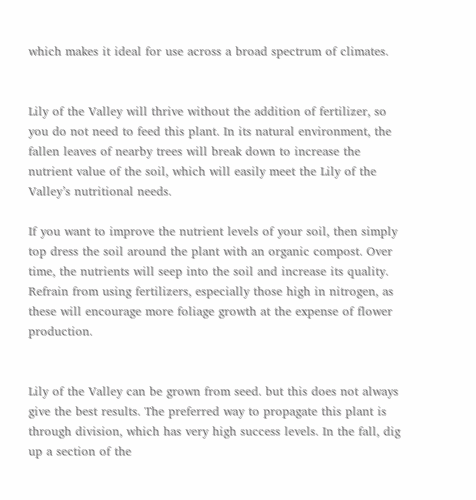which makes it ideal for use across a broad spectrum of climates.


Lily of the Valley will thrive without the addition of fertilizer, so you do not need to feed this plant. In its natural environment, the fallen leaves of nearby trees will break down to increase the nutrient value of the soil, which will easily meet the Lily of the Valley’s nutritional needs.

If you want to improve the nutrient levels of your soil, then simply top dress the soil around the plant with an organic compost. Over time, the nutrients will seep into the soil and increase its quality. Refrain from using fertilizers, especially those high in nitrogen, as these will encourage more foliage growth at the expense of flower production.


Lily of the Valley can be grown from seed. but this does not always give the best results. The preferred way to propagate this plant is through division, which has very high success levels. In the fall, dig up a section of the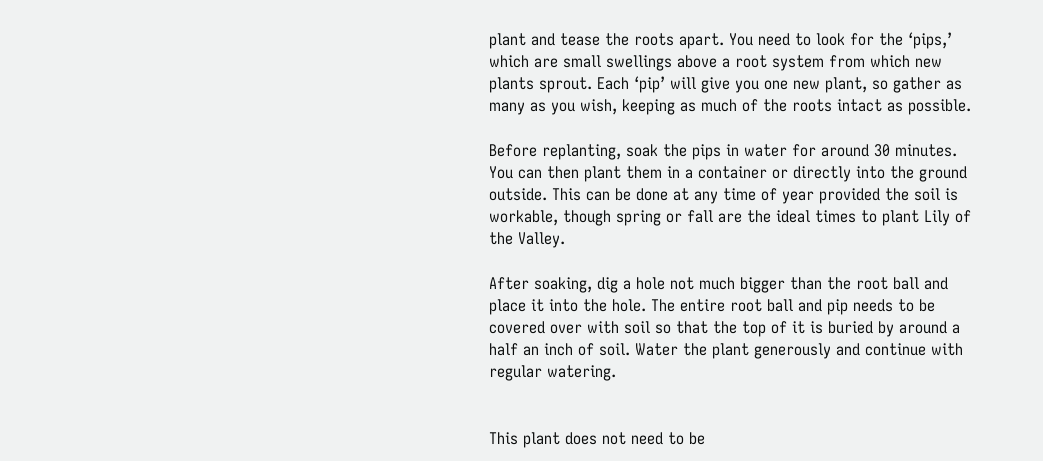plant and tease the roots apart. You need to look for the ‘pips,’ which are small swellings above a root system from which new plants sprout. Each ‘pip’ will give you one new plant, so gather as many as you wish, keeping as much of the roots intact as possible.

Before replanting, soak the pips in water for around 30 minutes. You can then plant them in a container or directly into the ground outside. This can be done at any time of year provided the soil is workable, though spring or fall are the ideal times to plant Lily of the Valley.

After soaking, dig a hole not much bigger than the root ball and place it into the hole. The entire root ball and pip needs to be covered over with soil so that the top of it is buried by around a half an inch of soil. Water the plant generously and continue with regular watering.


This plant does not need to be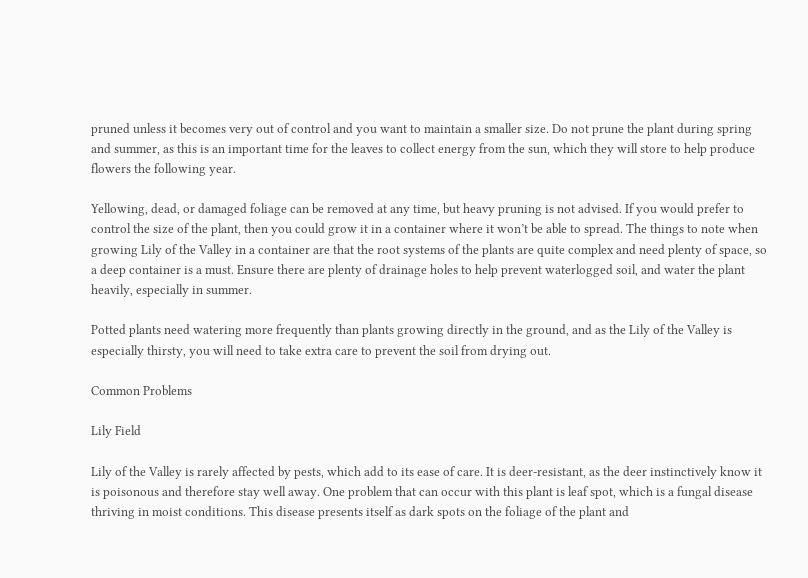pruned unless it becomes very out of control and you want to maintain a smaller size. Do not prune the plant during spring and summer, as this is an important time for the leaves to collect energy from the sun, which they will store to help produce flowers the following year.

Yellowing, dead, or damaged foliage can be removed at any time, but heavy pruning is not advised. If you would prefer to control the size of the plant, then you could grow it in a container where it won’t be able to spread. The things to note when growing Lily of the Valley in a container are that the root systems of the plants are quite complex and need plenty of space, so a deep container is a must. Ensure there are plenty of drainage holes to help prevent waterlogged soil, and water the plant heavily, especially in summer.

Potted plants need watering more frequently than plants growing directly in the ground, and as the Lily of the Valley is especially thirsty, you will need to take extra care to prevent the soil from drying out.

Common Problems

Lily Field

Lily of the Valley is rarely affected by pests, which add to its ease of care. It is deer-resistant, as the deer instinctively know it is poisonous and therefore stay well away. One problem that can occur with this plant is leaf spot, which is a fungal disease thriving in moist conditions. This disease presents itself as dark spots on the foliage of the plant and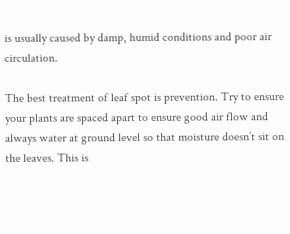is usually caused by damp, humid conditions and poor air circulation.

The best treatment of leaf spot is prevention. Try to ensure your plants are spaced apart to ensure good air flow and always water at ground level so that moisture doesn’t sit on the leaves. This is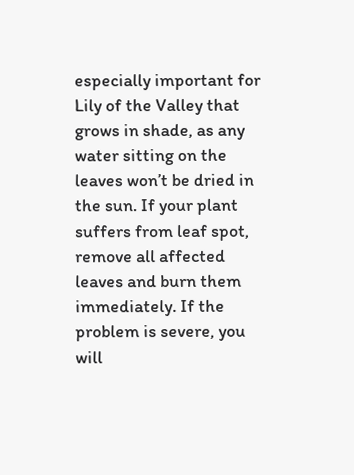especially important for Lily of the Valley that grows in shade, as any water sitting on the leaves won’t be dried in the sun. If your plant suffers from leaf spot, remove all affected leaves and burn them immediately. If the problem is severe, you will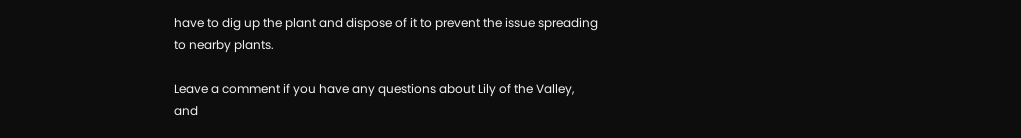have to dig up the plant and dispose of it to prevent the issue spreading to nearby plants.

Leave a comment if you have any questions about Lily of the Valley, and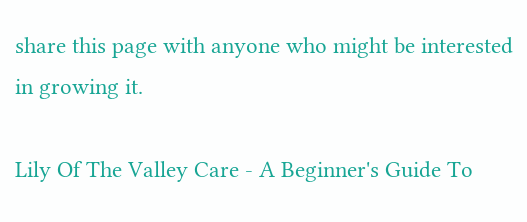share this page with anyone who might be interested in growing it.

Lily Of The Valley Care - A Beginner's Guide To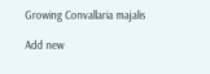Growing Convallaria majalis

Add new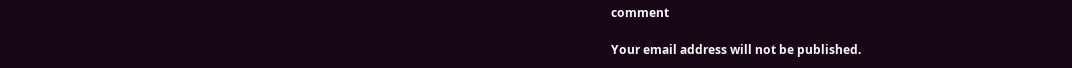comment

Your email address will not be published.